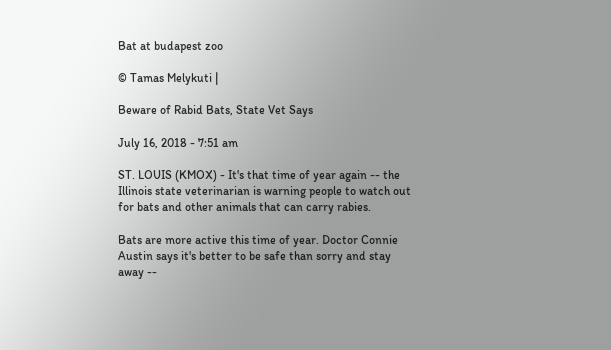Bat at budapest zoo

© Tamas Melykuti |

Beware of Rabid Bats, State Vet Says

July 16, 2018 - 7:51 am

ST. LOUIS (KMOX) - It's that time of year again -- the Illinois state veterinarian is warning people to watch out for bats and other animals that can carry rabies.

Bats are more active this time of year. Doctor Connie Austin says it's better to be safe than sorry and stay away --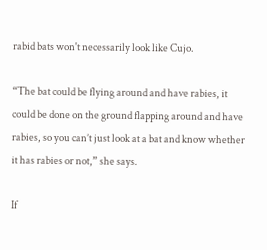rabid bats won't necessarily look like Cujo.

“The bat could be flying around and have rabies, it could be done on the ground flapping around and have rabies, so you can’t just look at a bat and know whether it has rabies or not,” she says.

If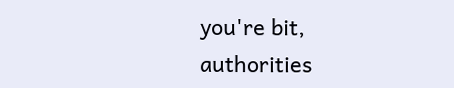you're bit, authorities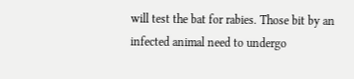will test the bat for rabies. Those bit by an infected animal need to undergo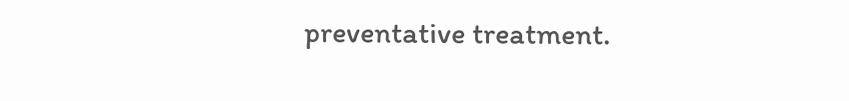preventative treatment.